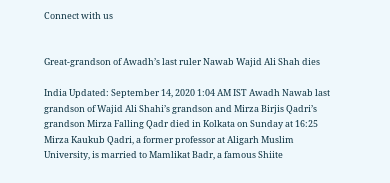Connect with us


Great-grandson of Awadh’s last ruler Nawab Wajid Ali Shah dies

India Updated: September 14, 2020 1:04 AM IST Awadh Nawab last grandson of Wajid Ali Shahi’s grandson and Mirza Birjis Qadri’s grandson Mirza Falling Qadr died in Kolkata on Sunday at 16:25 Mirza Kaukub Qadri, a former professor at Aligarh Muslim University, is married to Mamlikat Badr, a famous Shiite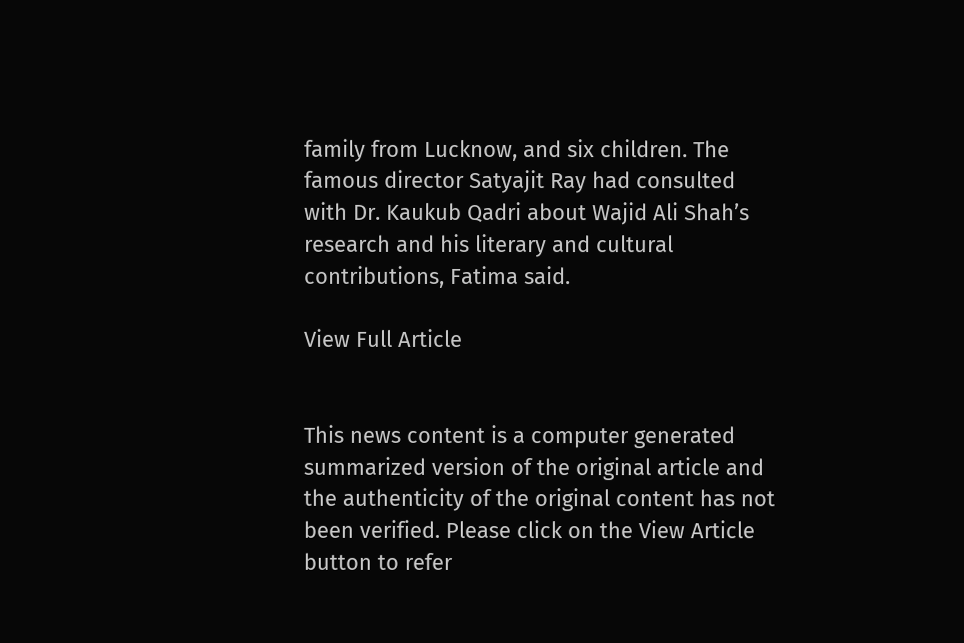family from Lucknow, and six children. The famous director Satyajit Ray had consulted with Dr. Kaukub Qadri about Wajid Ali Shah’s research and his literary and cultural contributions, Fatima said.

View Full Article


This news content is a computer generated summarized version of the original article and the authenticity of the original content has not been verified. Please click on the View Article button to refer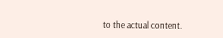to the actual content.